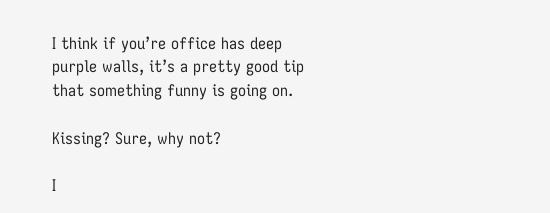I think if you’re office has deep purple walls, it’s a pretty good tip that something funny is going on.

Kissing? Sure, why not?

I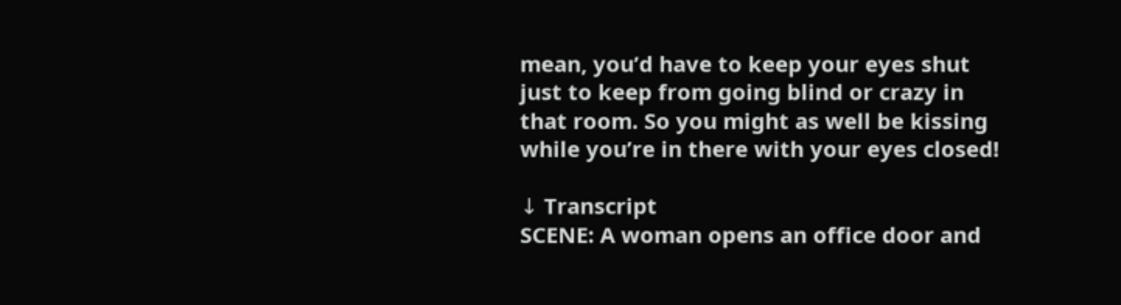mean, you’d have to keep your eyes shut just to keep from going blind or crazy in that room. So you might as well be kissing while you’re in there with your eyes closed!

↓ Transcript
SCENE: A woman opens an office door and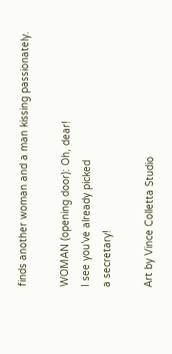finds another woman and a man kissing passionately.

WOMAN (opening door): Oh, dear!
I see you’ve already picked
a secretary!

Art by Vince Colletta Studio